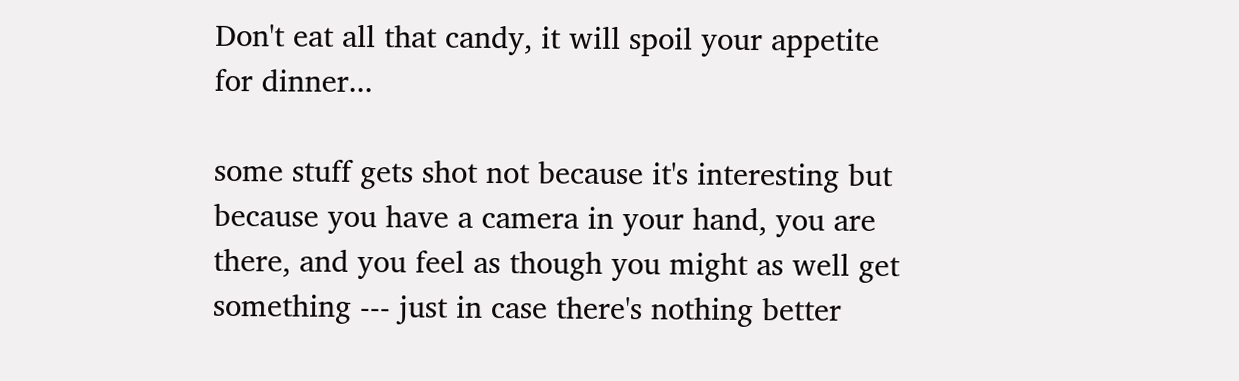Don't eat all that candy, it will spoil your appetite for dinner...

some stuff gets shot not because it's interesting but because you have a camera in your hand, you are there, and you feel as though you might as well get something --- just in case there's nothing better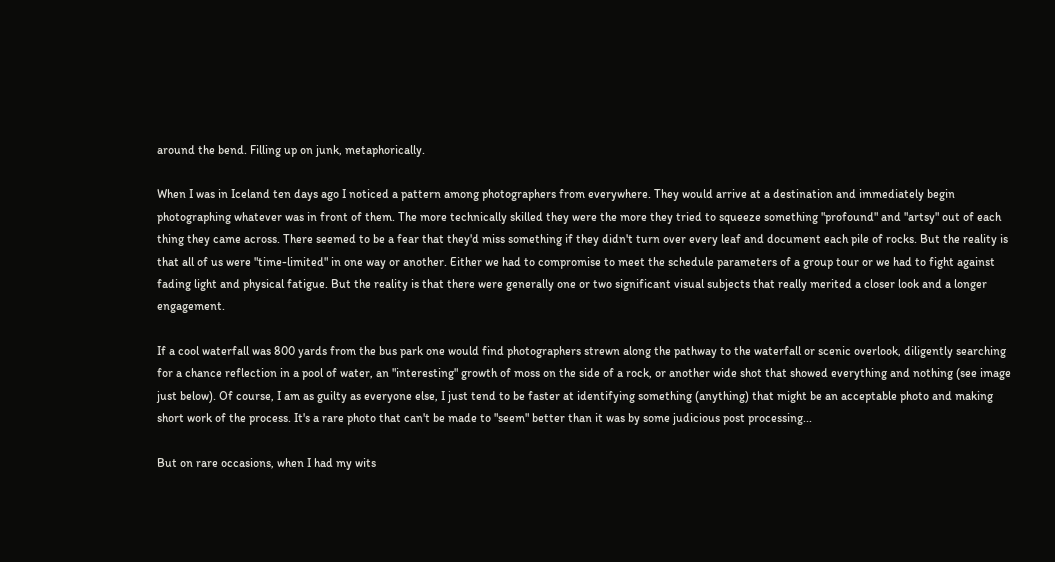around the bend. Filling up on junk, metaphorically.

When I was in Iceland ten days ago I noticed a pattern among photographers from everywhere. They would arrive at a destination and immediately begin photographing whatever was in front of them. The more technically skilled they were the more they tried to squeeze something "profound" and "artsy" out of each thing they came across. There seemed to be a fear that they'd miss something if they didn't turn over every leaf and document each pile of rocks. But the reality is that all of us were "time-limited" in one way or another. Either we had to compromise to meet the schedule parameters of a group tour or we had to fight against fading light and physical fatigue. But the reality is that there were generally one or two significant visual subjects that really merited a closer look and a longer engagement.

If a cool waterfall was 800 yards from the bus park one would find photographers strewn along the pathway to the waterfall or scenic overlook, diligently searching for a chance reflection in a pool of water, an "interesting" growth of moss on the side of a rock, or another wide shot that showed everything and nothing (see image just below). Of course, I am as guilty as everyone else, I just tend to be faster at identifying something (anything) that might be an acceptable photo and making short work of the process. It's a rare photo that can't be made to "seem" better than it was by some judicious post processing...

But on rare occasions, when I had my wits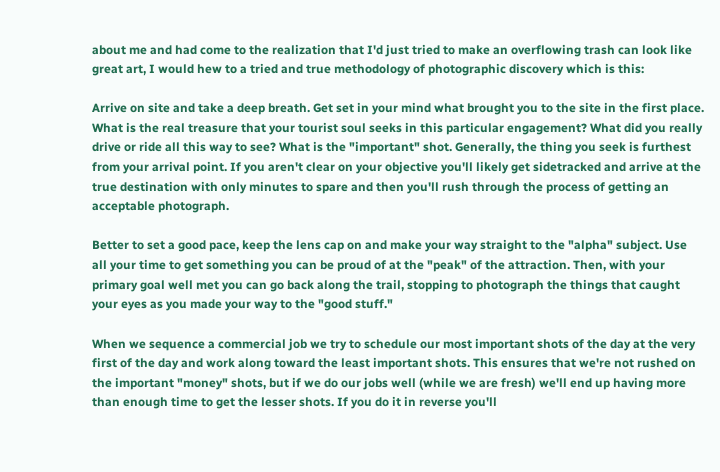about me and had come to the realization that I'd just tried to make an overflowing trash can look like great art, I would hew to a tried and true methodology of photographic discovery which is this:

Arrive on site and take a deep breath. Get set in your mind what brought you to the site in the first place. What is the real treasure that your tourist soul seeks in this particular engagement? What did you really drive or ride all this way to see? What is the "important" shot. Generally, the thing you seek is furthest from your arrival point. If you aren't clear on your objective you'll likely get sidetracked and arrive at the true destination with only minutes to spare and then you'll rush through the process of getting an acceptable photograph.

Better to set a good pace, keep the lens cap on and make your way straight to the "alpha" subject. Use all your time to get something you can be proud of at the "peak" of the attraction. Then, with your primary goal well met you can go back along the trail, stopping to photograph the things that caught your eyes as you made your way to the "good stuff."

When we sequence a commercial job we try to schedule our most important shots of the day at the very first of the day and work along toward the least important shots. This ensures that we're not rushed on the important "money" shots, but if we do our jobs well (while we are fresh) we'll end up having more than enough time to get the lesser shots. If you do it in reverse you'll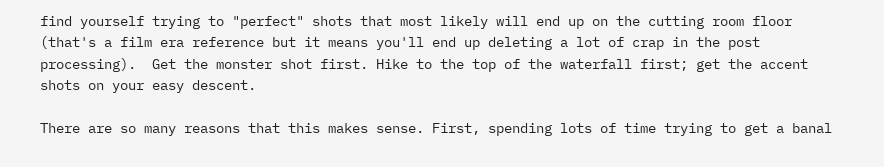find yourself trying to "perfect" shots that most likely will end up on the cutting room floor (that's a film era reference but it means you'll end up deleting a lot of crap in the post processing).  Get the monster shot first. Hike to the top of the waterfall first; get the accent shots on your easy descent.

There are so many reasons that this makes sense. First, spending lots of time trying to get a banal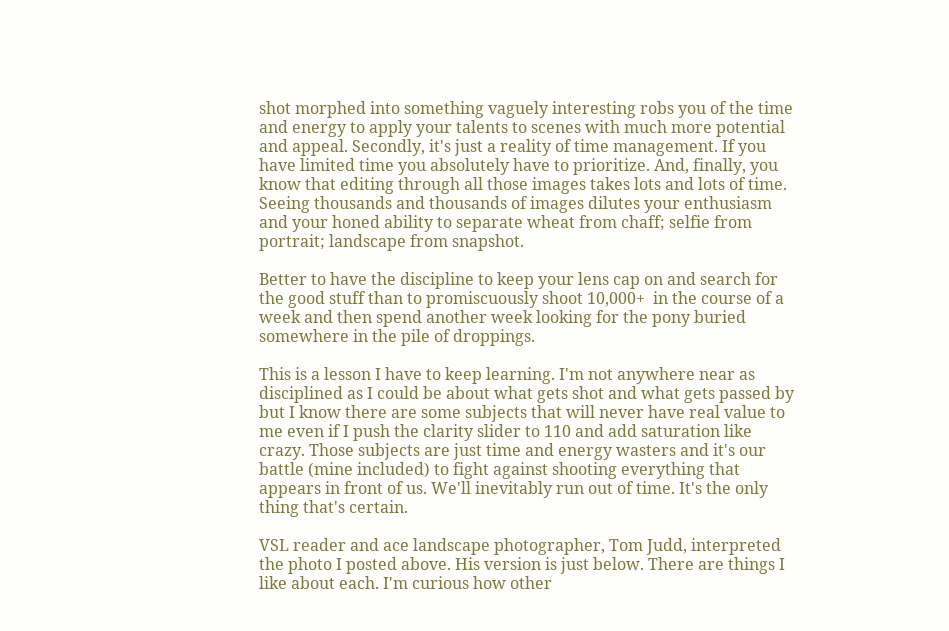shot morphed into something vaguely interesting robs you of the time and energy to apply your talents to scenes with much more potential and appeal. Secondly, it's just a reality of time management. If you have limited time you absolutely have to prioritize. And, finally, you know that editing through all those images takes lots and lots of time. Seeing thousands and thousands of images dilutes your enthusiasm and your honed ability to separate wheat from chaff; selfie from portrait; landscape from snapshot.

Better to have the discipline to keep your lens cap on and search for the good stuff than to promiscuously shoot 10,000+  in the course of a week and then spend another week looking for the pony buried somewhere in the pile of droppings.

This is a lesson I have to keep learning. I'm not anywhere near as disciplined as I could be about what gets shot and what gets passed by but I know there are some subjects that will never have real value to me even if I push the clarity slider to 110 and add saturation like crazy. Those subjects are just time and energy wasters and it's our battle (mine included) to fight against shooting everything that appears in front of us. We'll inevitably run out of time. It's the only thing that's certain.

VSL reader and ace landscape photographer, Tom Judd, interpreted the photo I posted above. His version is just below. There are things I like about each. I'm curious how other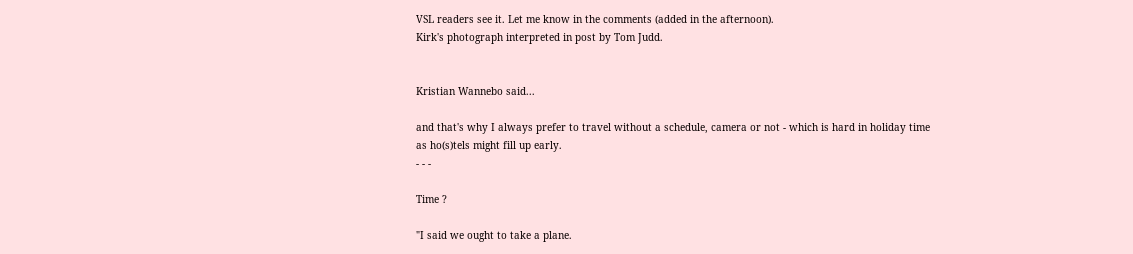VSL readers see it. Let me know in the comments (added in the afternoon).
Kirk's photograph interpreted in post by Tom Judd.


Kristian Wannebo said...

and that's why I always prefer to travel without a schedule, camera or not - which is hard in holiday time as ho(s)tels might fill up early.
- - -

Time ?

"I said we ought to take a plane.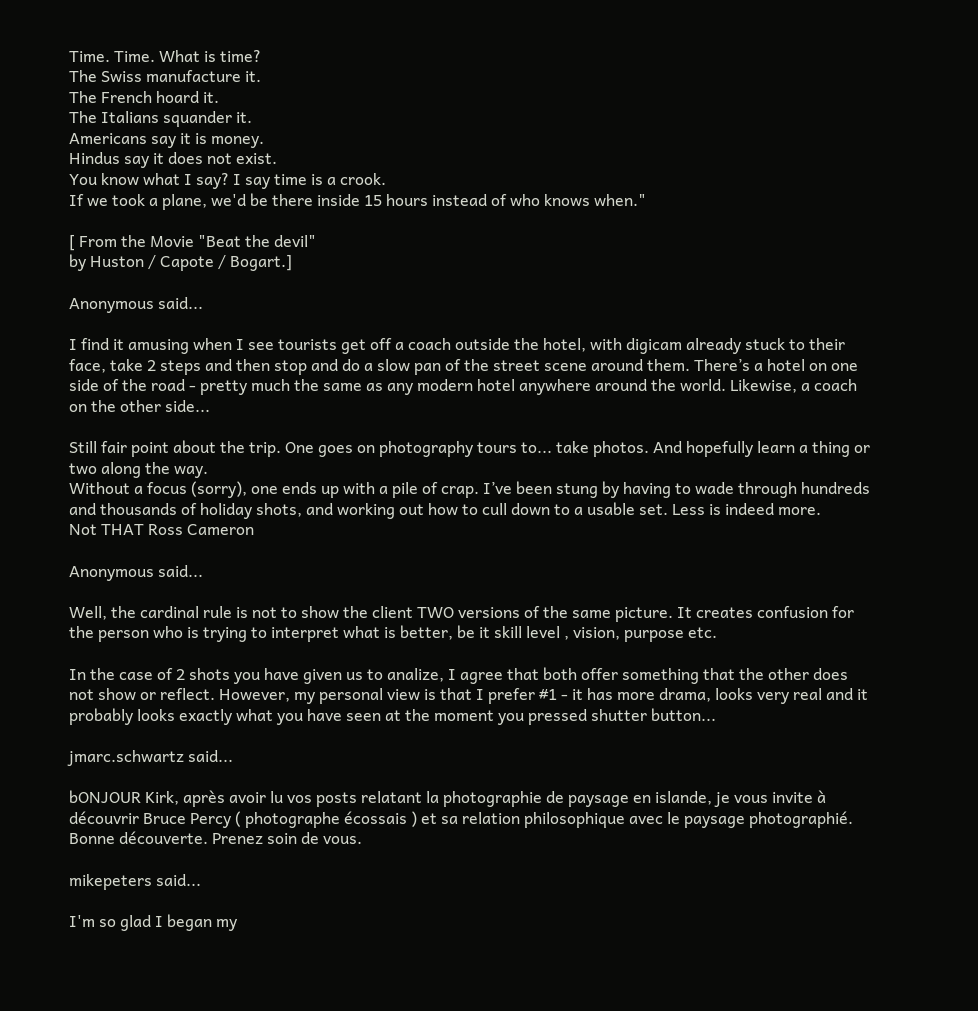Time. Time. What is time?
The Swiss manufacture it.
The French hoard it.
The Italians squander it.
Americans say it is money.
Hindus say it does not exist.
You know what I say? I say time is a crook.
If we took a plane, we'd be there inside 15 hours instead of who knows when."

[ From the Movie "Beat the devil"
by Huston / Capote / Bogart.]

Anonymous said...

I find it amusing when I see tourists get off a coach outside the hotel, with digicam already stuck to their face, take 2 steps and then stop and do a slow pan of the street scene around them. There’s a hotel on one side of the road - pretty much the same as any modern hotel anywhere around the world. Likewise, a coach on the other side...

Still fair point about the trip. One goes on photography tours to... take photos. And hopefully learn a thing or two along the way.
Without a focus (sorry), one ends up with a pile of crap. I’ve been stung by having to wade through hundreds and thousands of holiday shots, and working out how to cull down to a usable set. Less is indeed more.
Not THAT Ross Cameron

Anonymous said...

Well, the cardinal rule is not to show the client TWO versions of the same picture. It creates confusion for the person who is trying to interpret what is better, be it skill level , vision, purpose etc.

In the case of 2 shots you have given us to analize, I agree that both offer something that the other does not show or reflect. However, my personal view is that I prefer #1 - it has more drama, looks very real and it probably looks exactly what you have seen at the moment you pressed shutter button...

jmarc.schwartz said...

bONJOUR Kirk, après avoir lu vos posts relatant la photographie de paysage en islande, je vous invite à découvrir Bruce Percy ( photographe écossais ) et sa relation philosophique avec le paysage photographié. Bonne découverte. Prenez soin de vous.

mikepeters said...

I'm so glad I began my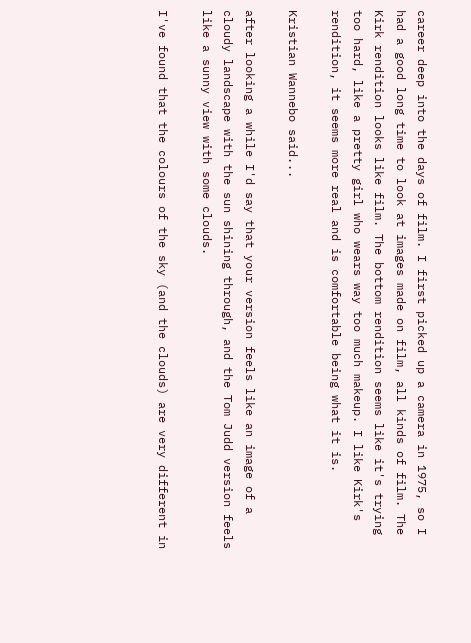career deep into the days of film. I first picked up a camera in 1975, so I had a good long time to look at images made on film, all kinds of film. The Kirk rendition looks like film. The bottom rendition seems like it's trying too hard, like a pretty girl who wears way too much makeup. I like Kirk's rendition, it seems more real and is comfortable being what it is.

Kristian Wannebo said...

after looking a while I'd say that your version feels like an image of a cloudy landscape with the sun shining through, and the Tom Judd version feels like a sunny view with some clouds.

I've found that the colours of the sky (and the clouds) are very different in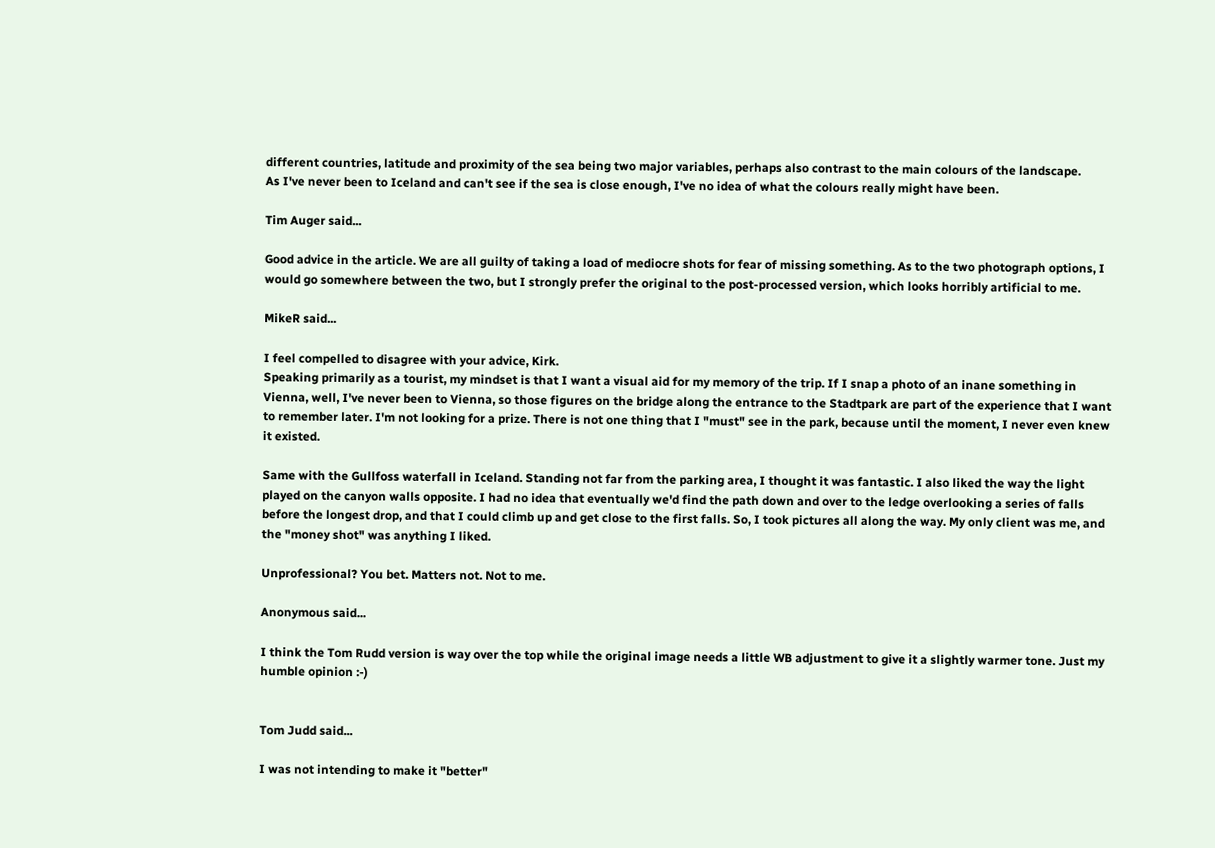different countries, latitude and proximity of the sea being two major variables, perhaps also contrast to the main colours of the landscape.
As I've never been to Iceland and can't see if the sea is close enough, I've no idea of what the colours really might have been.

Tim Auger said...

Good advice in the article. We are all guilty of taking a load of mediocre shots for fear of missing something. As to the two photograph options, I would go somewhere between the two, but I strongly prefer the original to the post-processed version, which looks horribly artificial to me.

MikeR said...

I feel compelled to disagree with your advice, Kirk.
Speaking primarily as a tourist, my mindset is that I want a visual aid for my memory of the trip. If I snap a photo of an inane something in Vienna, well, I've never been to Vienna, so those figures on the bridge along the entrance to the Stadtpark are part of the experience that I want to remember later. I'm not looking for a prize. There is not one thing that I "must" see in the park, because until the moment, I never even knew it existed.

Same with the Gullfoss waterfall in Iceland. Standing not far from the parking area, I thought it was fantastic. I also liked the way the light played on the canyon walls opposite. I had no idea that eventually we'd find the path down and over to the ledge overlooking a series of falls before the longest drop, and that I could climb up and get close to the first falls. So, I took pictures all along the way. My only client was me, and the "money shot" was anything I liked.

Unprofessional? You bet. Matters not. Not to me.

Anonymous said...

I think the Tom Rudd version is way over the top while the original image needs a little WB adjustment to give it a slightly warmer tone. Just my humble opinion :-)


Tom Judd said...

I was not intending to make it "better"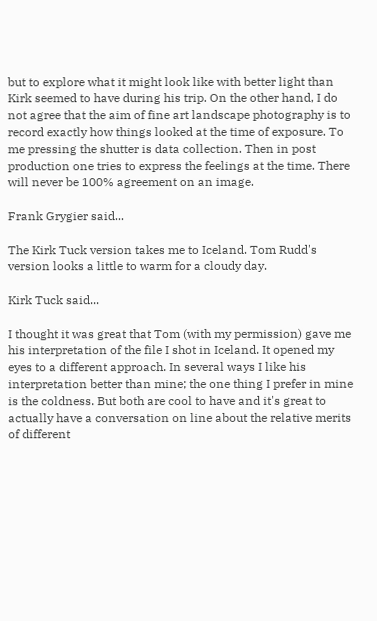but to explore what it might look like with better light than Kirk seemed to have during his trip. On the other hand, I do not agree that the aim of fine art landscape photography is to record exactly how things looked at the time of exposure. To me pressing the shutter is data collection. Then in post production one tries to express the feelings at the time. There will never be 100% agreement on an image.

Frank Grygier said...

The Kirk Tuck version takes me to Iceland. Tom Rudd's version looks a little to warm for a cloudy day.

Kirk Tuck said...

I thought it was great that Tom (with my permission) gave me his interpretation of the file I shot in Iceland. It opened my eyes to a different approach. In several ways I like his interpretation better than mine; the one thing I prefer in mine is the coldness. But both are cool to have and it's great to actually have a conversation on line about the relative merits of different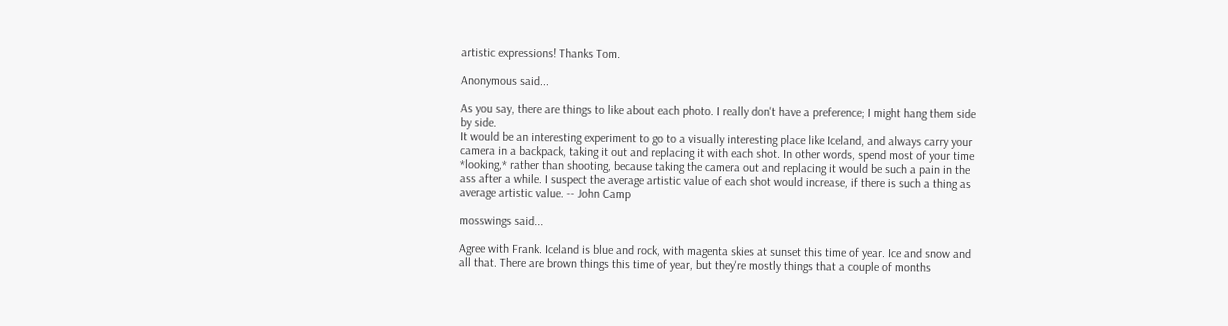artistic expressions! Thanks Tom.

Anonymous said...

As you say, there are things to like about each photo. I really don't have a preference; I might hang them side by side.
It would be an interesting experiment to go to a visually interesting place like Iceland, and always carry your camera in a backpack, taking it out and replacing it with each shot. In other words, spend most of your time *looking,* rather than shooting, because taking the camera out and replacing it would be such a pain in the ass after a while. I suspect the average artistic value of each shot would increase, if there is such a thing as average artistic value. -- John Camp

mosswings said...

Agree with Frank. Iceland is blue and rock, with magenta skies at sunset this time of year. Ice and snow and all that. There are brown things this time of year, but they're mostly things that a couple of months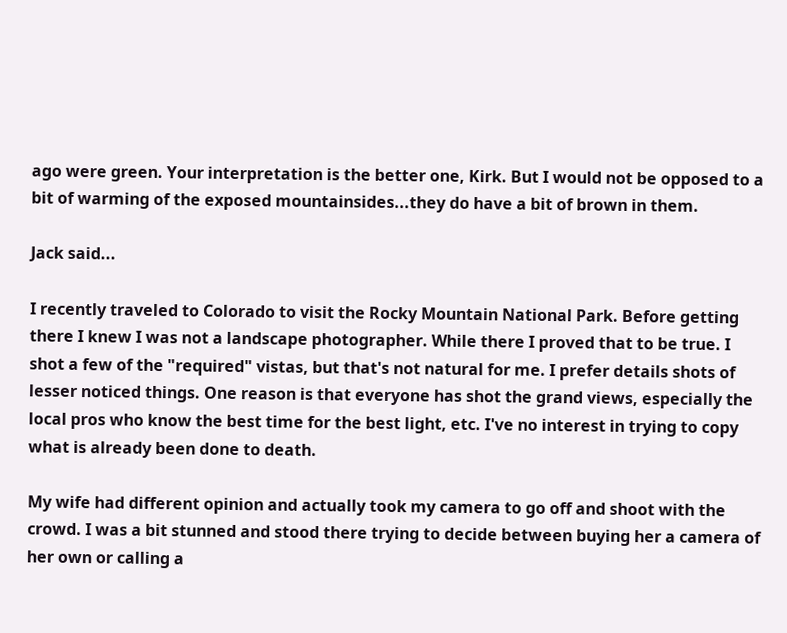ago were green. Your interpretation is the better one, Kirk. But I would not be opposed to a bit of warming of the exposed mountainsides...they do have a bit of brown in them.

Jack said...

I recently traveled to Colorado to visit the Rocky Mountain National Park. Before getting there I knew I was not a landscape photographer. While there I proved that to be true. I shot a few of the "required" vistas, but that's not natural for me. I prefer details shots of lesser noticed things. One reason is that everyone has shot the grand views, especially the local pros who know the best time for the best light, etc. I've no interest in trying to copy what is already been done to death.

My wife had different opinion and actually took my camera to go off and shoot with the crowd. I was a bit stunned and stood there trying to decide between buying her a camera of her own or calling a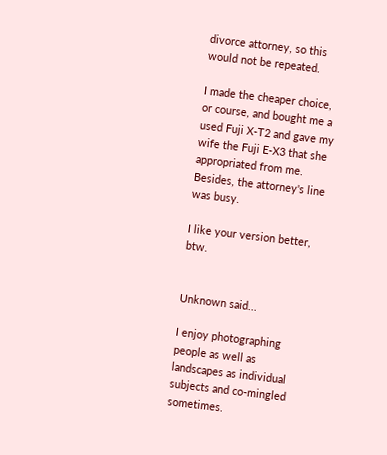divorce attorney, so this would not be repeated.

I made the cheaper choice, or course, and bought me a used Fuji X-T2 and gave my wife the Fuji E-X3 that she appropriated from me. Besides, the attorney's line was busy.

I like your version better, btw.


Unknown said...

I enjoy photographing people as well as landscapes as individual subjects and co-mingled sometimes.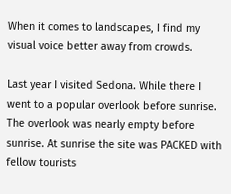When it comes to landscapes, I find my visual voice better away from crowds.

Last year I visited Sedona. While there I went to a popular overlook before sunrise. The overlook was nearly empty before sunrise. At sunrise the site was PACKED with fellow tourists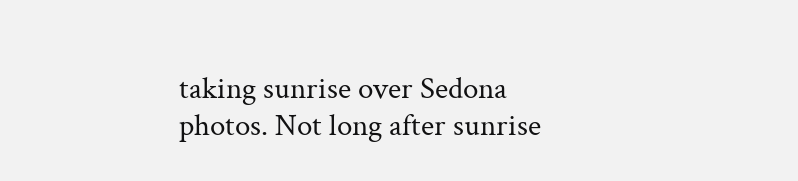taking sunrise over Sedona photos. Not long after sunrise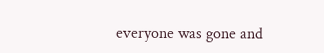everyone was gone and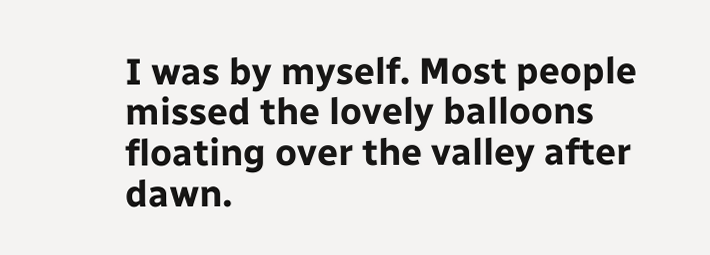I was by myself. Most people missed the lovely balloons floating over the valley after dawn.